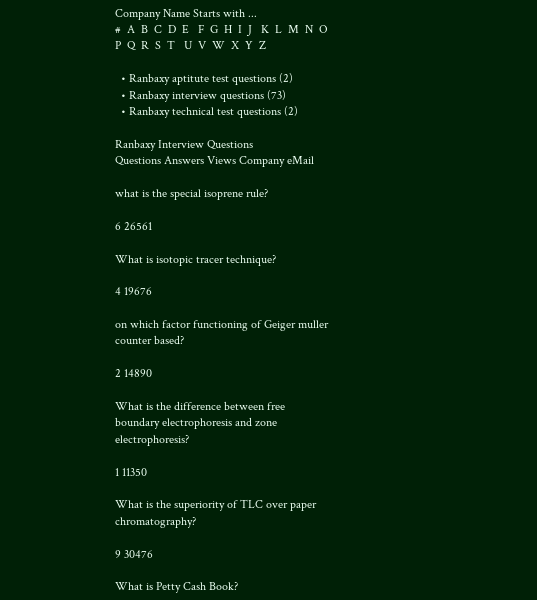Company Name Starts with ...
#  A  B  C  D  E   F  G  H  I  J   K  L  M  N  O   P  Q  R  S  T   U  V  W  X  Y  Z

  • Ranbaxy aptitute test questions (2)
  • Ranbaxy interview questions (73)
  • Ranbaxy technical test questions (2)

Ranbaxy Interview Questions
Questions Answers Views Company eMail

what is the special isoprene rule?

6 26561

What is isotopic tracer technique?

4 19676

on which factor functioning of Geiger muller counter based?

2 14890

What is the difference between free boundary electrophoresis and zone electrophoresis?

1 11350

What is the superiority of TLC over paper chromatography?

9 30476

What is Petty Cash Book?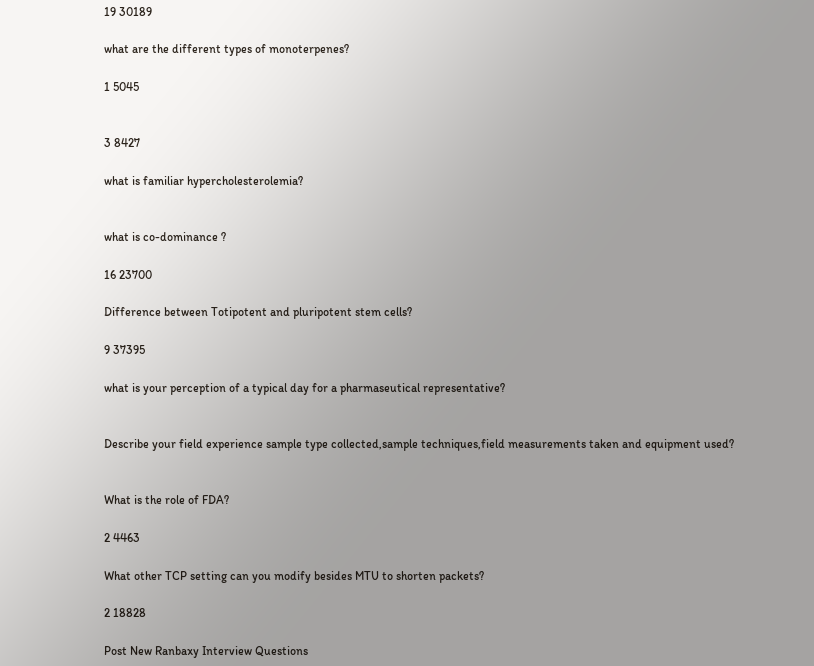19 30189

what are the different types of monoterpenes?

1 5045


3 8427

what is familiar hypercholesterolemia?


what is co-dominance ?

16 23700

Difference between Totipotent and pluripotent stem cells?

9 37395

what is your perception of a typical day for a pharmaseutical representative?


Describe your field experience sample type collected,sample techniques,field measurements taken and equipment used?


What is the role of FDA?

2 4463

What other TCP setting can you modify besides MTU to shorten packets?

2 18828

Post New Ranbaxy Interview Questions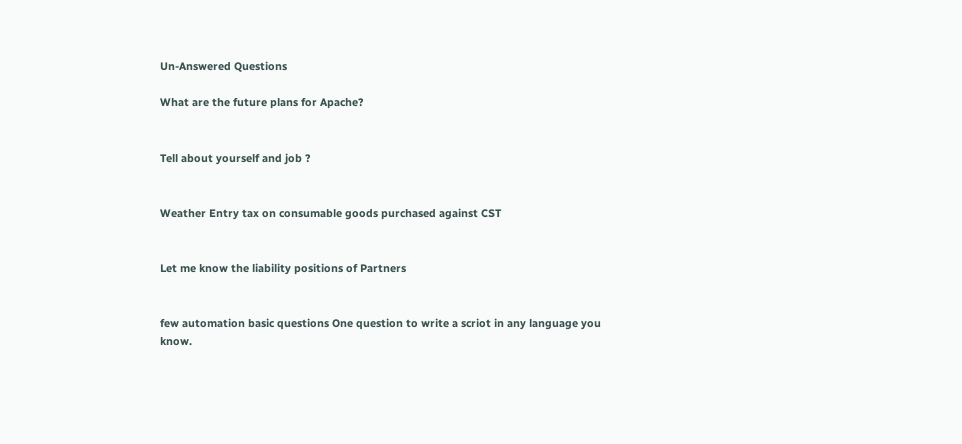Un-Answered Questions

What are the future plans for Apache?


Tell about yourself and job ?


Weather Entry tax on consumable goods purchased against CST


Let me know the liability positions of Partners


few automation basic questions One question to write a scriot in any language you know.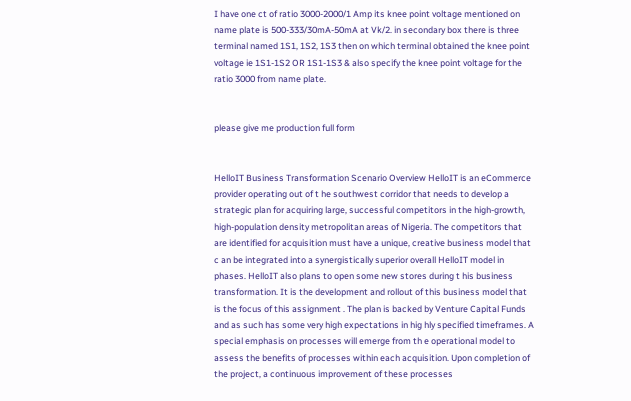I have one ct of ratio 3000-2000/1 Amp its knee point voltage mentioned on name plate is 500-333/30mA-50mA at Vk/2. in secondary box there is three terminal named 1S1, 1S2, 1S3 then on which terminal obtained the knee point voltage ie 1S1-1S2 OR 1S1-1S3 & also specify the knee point voltage for the ratio 3000 from name plate.


please give me production full form


HelloIT Business Transformation Scenario Overview HelloIT is an eCommerce provider operating out of t he southwest corridor that needs to develop a strategic plan for acquiring large, successful competitors in the high-growth, high-population density metropolitan areas of Nigeria. The competitors that are identified for acquisition must have a unique, creative business model that c an be integrated into a synergistically superior overall HelloIT model in phases. HelloIT also plans to open some new stores during t his business transformation. It is the development and rollout of this business model that is the focus of this assignment . The plan is backed by Venture Capital Funds and as such has some very high expectations in hig hly specified timeframes. A special emphasis on processes will emerge from th e operational model to assess the benefits of processes within each acquisition. Upon completion of the project, a continuous improvement of these processes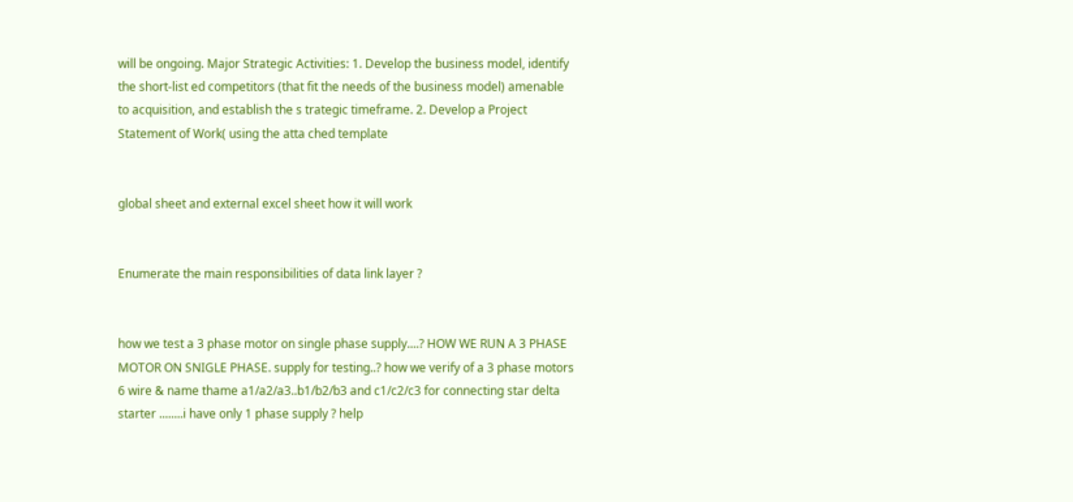will be ongoing. Major Strategic Activities: 1. Develop the business model, identify the short-list ed competitors (that fit the needs of the business model) amenable to acquisition, and establish the s trategic timeframe. 2. Develop a Project Statement of Work( using the atta ched template


global sheet and external excel sheet how it will work


Enumerate the main responsibilities of data link layer ?


how we test a 3 phase motor on single phase supply....? HOW WE RUN A 3 PHASE MOTOR ON SNIGLE PHASE. supply for testing..? how we verify of a 3 phase motors 6 wire & name thame a1/a2/a3..b1/b2/b3 and c1/c2/c3 for connecting star delta starter ........i have only 1 phase supply ? help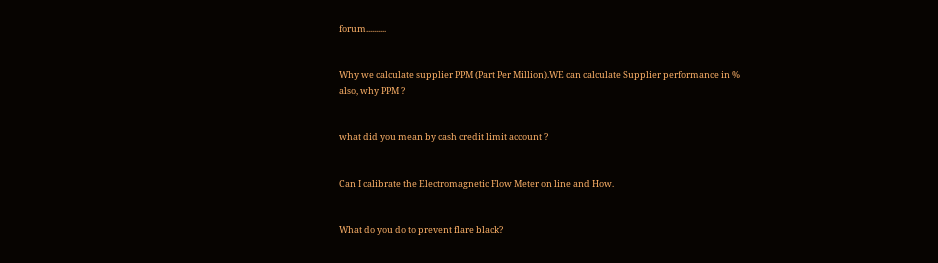forum..........


Why we calculate supplier PPM (Part Per Million).WE can calculate Supplier performance in % also, why PPM ?


what did you mean by cash credit limit account ?


Can I calibrate the Electromagnetic Flow Meter on line and How.


What do you do to prevent flare black?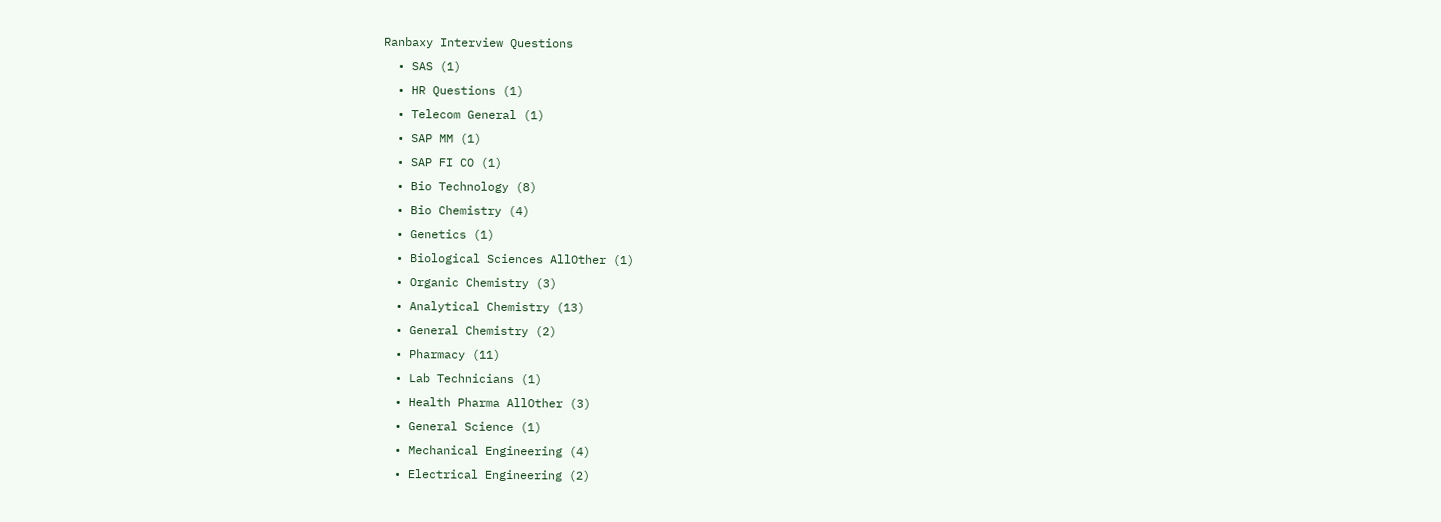Ranbaxy Interview Questions
  • SAS (1)
  • HR Questions (1)
  • Telecom General (1)
  • SAP MM (1)
  • SAP FI CO (1)
  • Bio Technology (8)
  • Bio Chemistry (4)
  • Genetics (1)
  • Biological Sciences AllOther (1)
  • Organic Chemistry (3)
  • Analytical Chemistry (13)
  • General Chemistry (2)
  • Pharmacy (11)
  • Lab Technicians (1)
  • Health Pharma AllOther (3)
  • General Science (1)
  • Mechanical Engineering (4)
  • Electrical Engineering (2)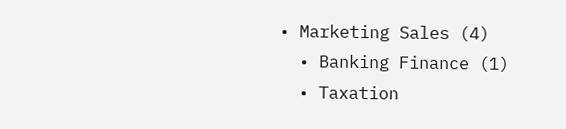• Marketing Sales (4)
  • Banking Finance (1)
  • Taxation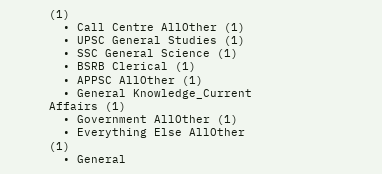(1)
  • Call Centre AllOther (1)
  • UPSC General Studies (1)
  • SSC General Science (1)
  • BSRB Clerical (1)
  • APPSC AllOther (1)
  • General Knowledge_Current Affairs (1)
  • Government AllOther (1)
  • Everything Else AllOther (1)
  • General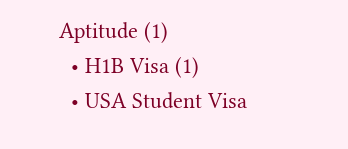Aptitude (1)
  • H1B Visa (1)
  • USA Student Visa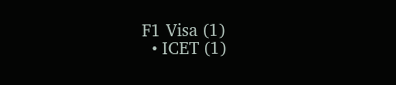F1 Visa (1)
  • ICET (1)